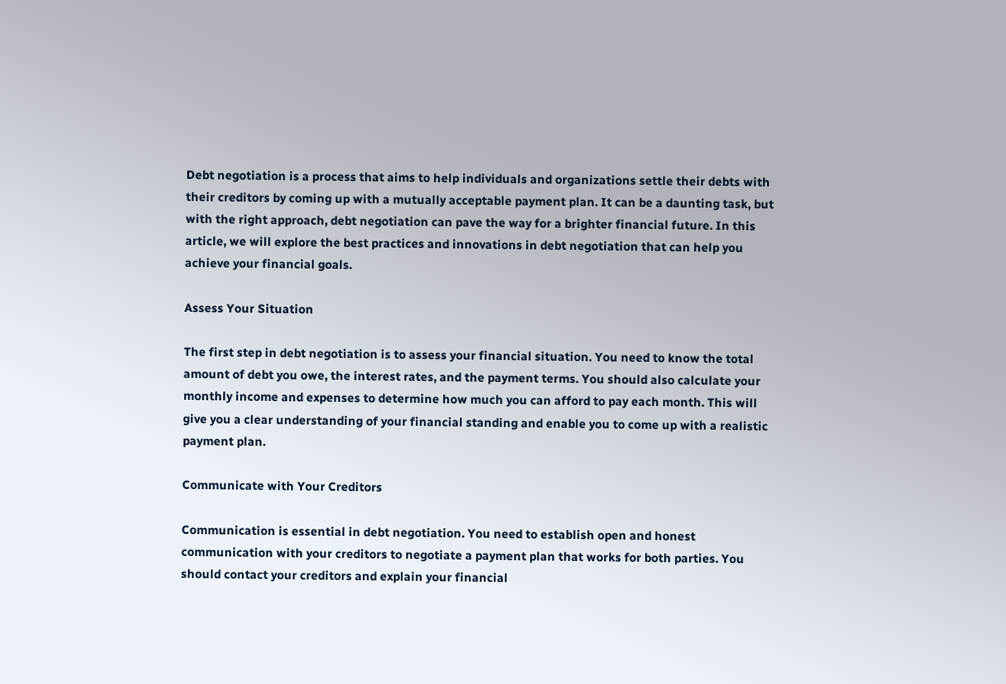Debt negotiation is a process that aims to help individuals and organizations settle their debts with their creditors by coming up with a mutually acceptable payment plan. It can be a daunting task, but with the right approach, debt negotiation can pave the way for a brighter financial future. In this article, we will explore the best practices and innovations in debt negotiation that can help you achieve your financial goals.

Assess Your Situation

The first step in debt negotiation is to assess your financial situation. You need to know the total amount of debt you owe, the interest rates, and the payment terms. You should also calculate your monthly income and expenses to determine how much you can afford to pay each month. This will give you a clear understanding of your financial standing and enable you to come up with a realistic payment plan.

Communicate with Your Creditors

Communication is essential in debt negotiation. You need to establish open and honest communication with your creditors to negotiate a payment plan that works for both parties. You should contact your creditors and explain your financial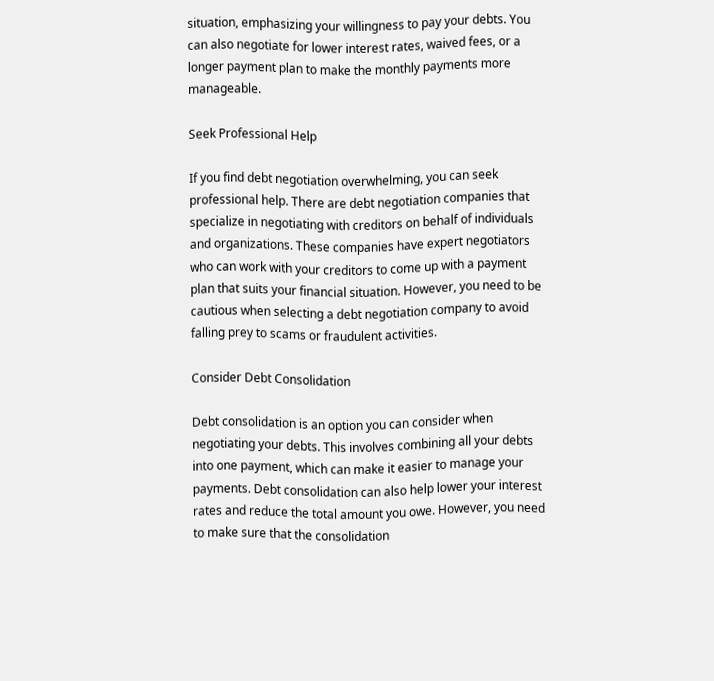situation, emphasizing your willingness to pay your debts. You can also negotiate for lower interest rates, waived fees, or a longer payment plan to make the monthly payments more manageable.

Seek Professional Help

If you find debt negotiation overwhelming, you can seek professional help. There are debt negotiation companies that specialize in negotiating with creditors on behalf of individuals and organizations. These companies have expert negotiators who can work with your creditors to come up with a payment plan that suits your financial situation. However, you need to be cautious when selecting a debt negotiation company to avoid falling prey to scams or fraudulent activities.

Consider Debt Consolidation

Debt consolidation is an option you can consider when negotiating your debts. This involves combining all your debts into one payment, which can make it easier to manage your payments. Debt consolidation can also help lower your interest rates and reduce the total amount you owe. However, you need to make sure that the consolidation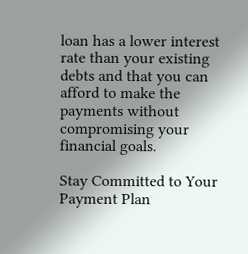loan has a lower interest rate than your existing debts and that you can afford to make the payments without compromising your financial goals.

Stay Committed to Your Payment Plan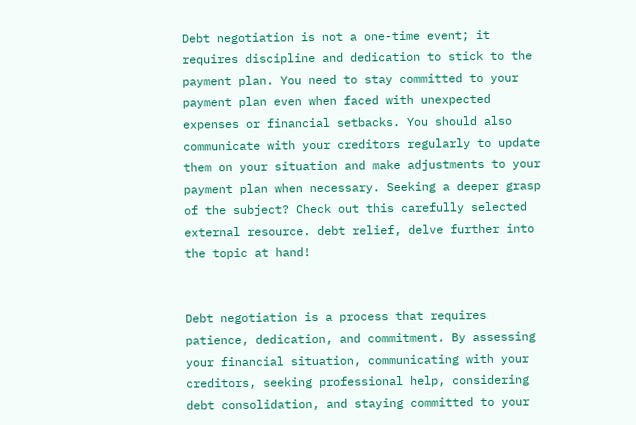Debt negotiation is not a one-time event; it requires discipline and dedication to stick to the payment plan. You need to stay committed to your payment plan even when faced with unexpected expenses or financial setbacks. You should also communicate with your creditors regularly to update them on your situation and make adjustments to your payment plan when necessary. Seeking a deeper grasp of the subject? Check out this carefully selected external resource. debt relief, delve further into the topic at hand!


Debt negotiation is a process that requires patience, dedication, and commitment. By assessing your financial situation, communicating with your creditors, seeking professional help, considering debt consolidation, and staying committed to your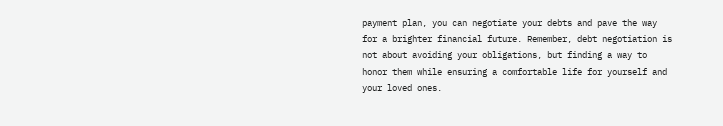payment plan, you can negotiate your debts and pave the way for a brighter financial future. Remember, debt negotiation is not about avoiding your obligations, but finding a way to honor them while ensuring a comfortable life for yourself and your loved ones.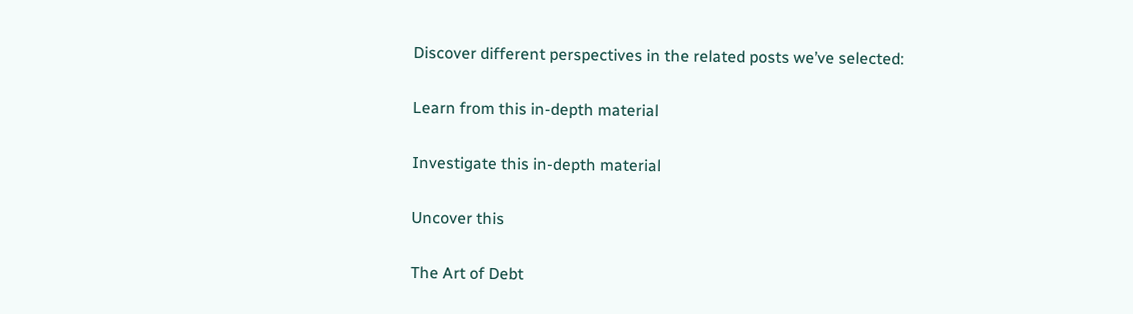Discover different perspectives in the related posts we’ve selected:

Learn from this in-depth material

Investigate this in-depth material

Uncover this

The Art of Debt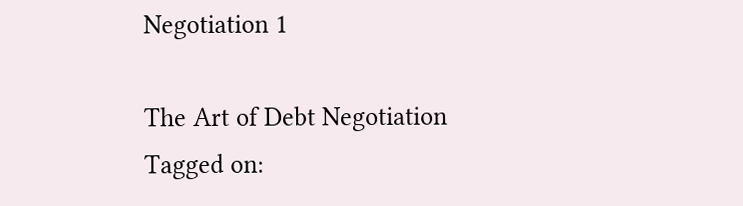Negotiation 1

The Art of Debt Negotiation
Tagged on: